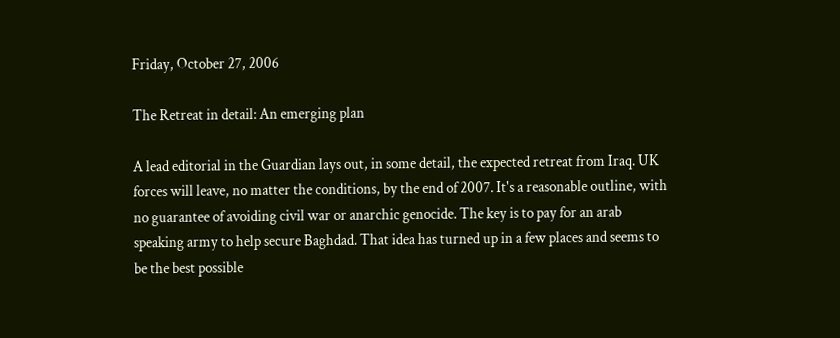Friday, October 27, 2006

The Retreat in detail: An emerging plan

A lead editorial in the Guardian lays out, in some detail, the expected retreat from Iraq. UK forces will leave, no matter the conditions, by the end of 2007. It's a reasonable outline, with no guarantee of avoiding civil war or anarchic genocide. The key is to pay for an arab speaking army to help secure Baghdad. That idea has turned up in a few places and seems to be the best possible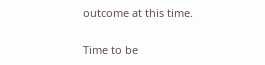outcome at this time.

Time to be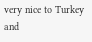very nice to Turkey and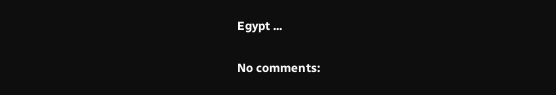Egypt ...

No comments: